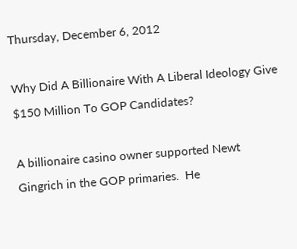Thursday, December 6, 2012

Why Did A Billionaire With A Liberal Ideology Give $150 Million To GOP Candidates?

A billionaire casino owner supported Newt Gingrich in the GOP primaries.  He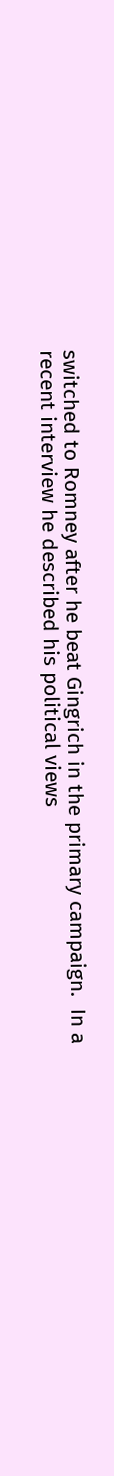switched to Romney after he beat Gingrich in the primary campaign.  In a recent interview he described his political views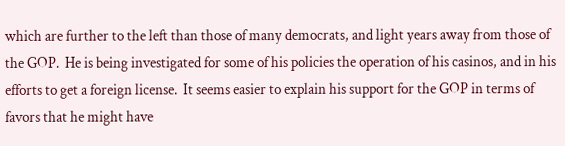which are further to the left than those of many democrats, and light years away from those of the GOP.  He is being investigated for some of his policies the operation of his casinos, and in his efforts to get a foreign license.  It seems easier to explain his support for the GOP in terms of favors that he might have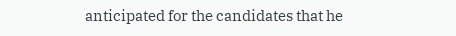anticipated for the candidates that he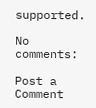supported.

No comments:

Post a Comment